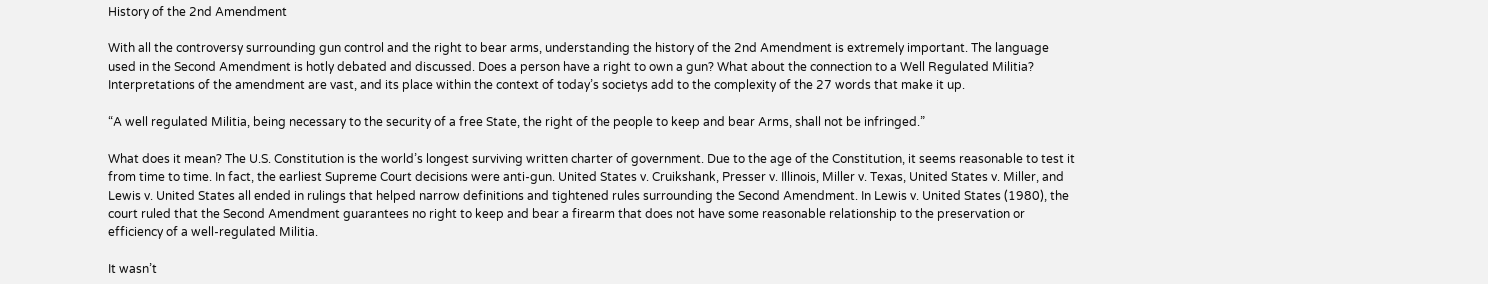History of the 2nd Amendment

With all the controversy surrounding gun control and the right to bear arms, understanding the history of the 2nd Amendment is extremely important. The language used in the Second Amendment is hotly debated and discussed. Does a person have a right to own a gun? What about the connection to a Well Regulated Militia? Interpretations of the amendment are vast, and its place within the context of today’s societys add to the complexity of the 27 words that make it up.

“A well regulated Militia, being necessary to the security of a free State, the right of the people to keep and bear Arms, shall not be infringed.”

What does it mean? The U.S. Constitution is the world’s longest surviving written charter of government. Due to the age of the Constitution, it seems reasonable to test it from time to time. In fact, the earliest Supreme Court decisions were anti-gun. United States v. Cruikshank, Presser v. Illinois, Miller v. Texas, United States v. Miller, and Lewis v. United States all ended in rulings that helped narrow definitions and tightened rules surrounding the Second Amendment. In Lewis v. United States (1980), the court ruled that the Second Amendment guarantees no right to keep and bear a firearm that does not have some reasonable relationship to the preservation or efficiency of a well-regulated Militia.

It wasn’t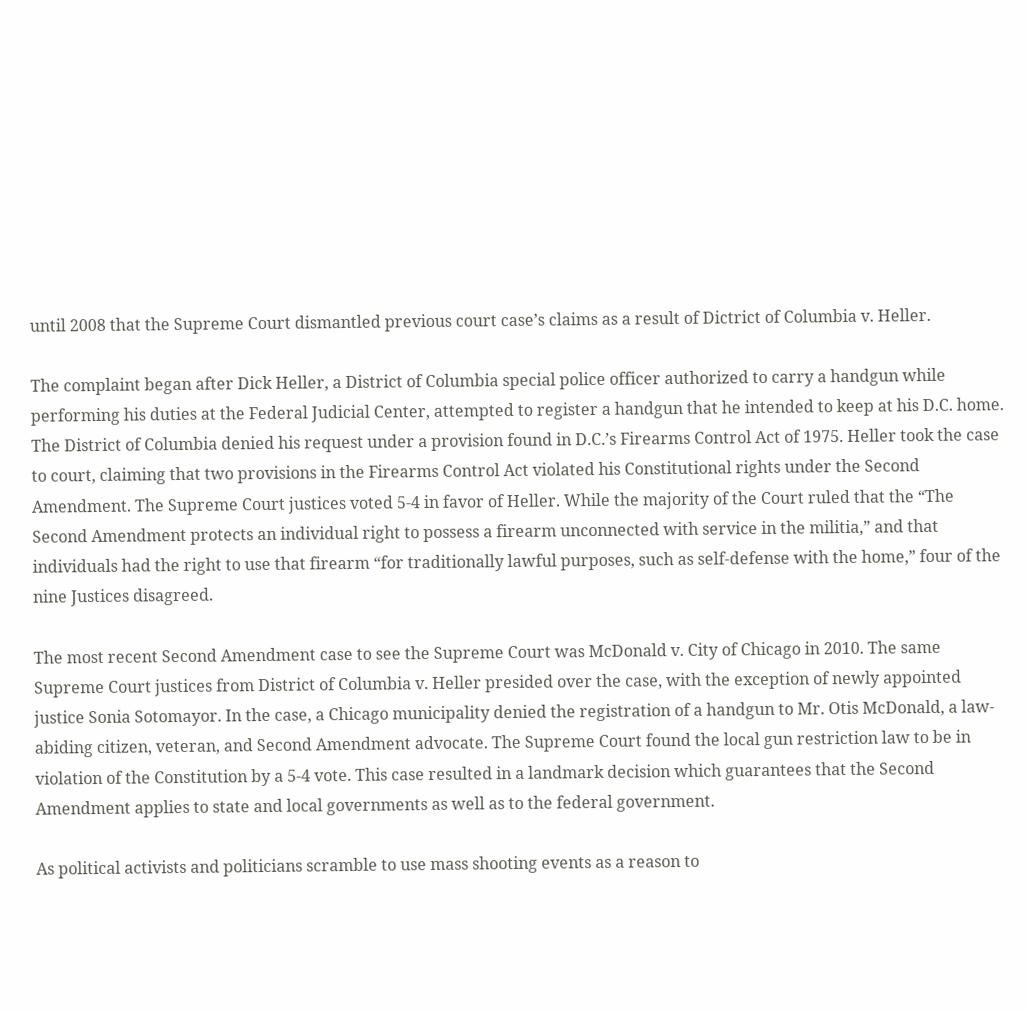until 2008 that the Supreme Court dismantled previous court case’s claims as a result of Dictrict of Columbia v. Heller.

The complaint began after Dick Heller, a District of Columbia special police officer authorized to carry a handgun while performing his duties at the Federal Judicial Center, attempted to register a handgun that he intended to keep at his D.C. home. The District of Columbia denied his request under a provision found in D.C.’s Firearms Control Act of 1975. Heller took the case to court, claiming that two provisions in the Firearms Control Act violated his Constitutional rights under the Second Amendment. The Supreme Court justices voted 5-4 in favor of Heller. While the majority of the Court ruled that the “The Second Amendment protects an individual right to possess a firearm unconnected with service in the militia,” and that individuals had the right to use that firearm “for traditionally lawful purposes, such as self-defense with the home,” four of the nine Justices disagreed.

The most recent Second Amendment case to see the Supreme Court was McDonald v. City of Chicago in 2010. The same Supreme Court justices from District of Columbia v. Heller presided over the case, with the exception of newly appointed justice Sonia Sotomayor. In the case, a Chicago municipality denied the registration of a handgun to Mr. Otis McDonald, a law-abiding citizen, veteran, and Second Amendment advocate. The Supreme Court found the local gun restriction law to be in violation of the Constitution by a 5-4 vote. This case resulted in a landmark decision which guarantees that the Second Amendment applies to state and local governments as well as to the federal government.

As political activists and politicians scramble to use mass shooting events as a reason to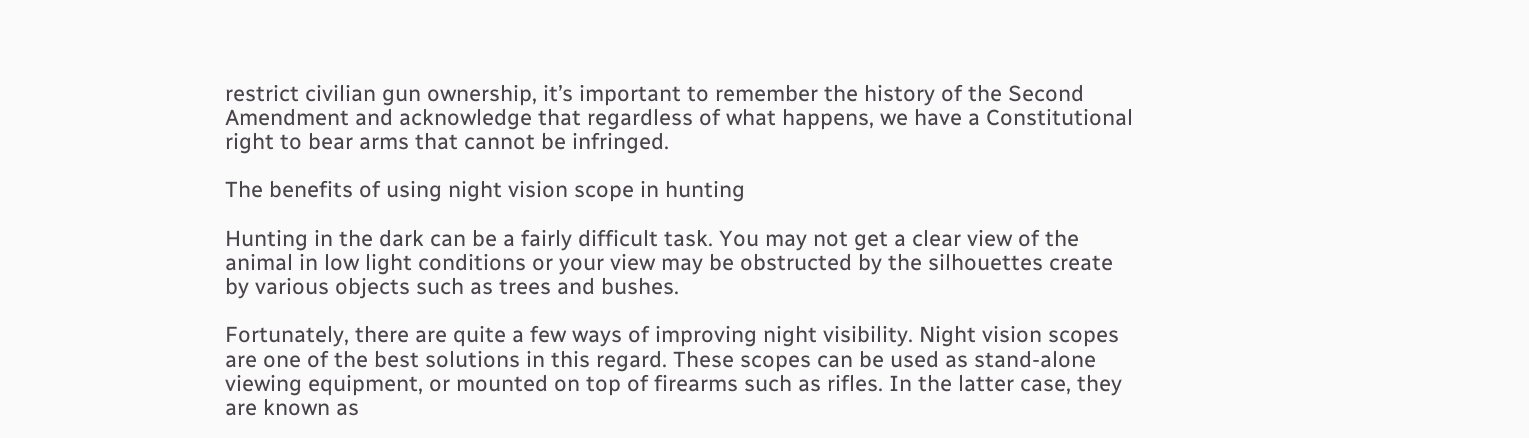restrict civilian gun ownership, it’s important to remember the history of the Second Amendment and acknowledge that regardless of what happens, we have a Constitutional right to bear arms that cannot be infringed.

The benefits of using night vision scope in hunting

Hunting in the dark can be a fairly difficult task. You may not get a clear view of the animal in low light conditions or your view may be obstructed by the silhouettes create by various objects such as trees and bushes.

Fortunately, there are quite a few ways of improving night visibility. Night vision scopes are one of the best solutions in this regard. These scopes can be used as stand-alone viewing equipment, or mounted on top of firearms such as rifles. In the latter case, they are known as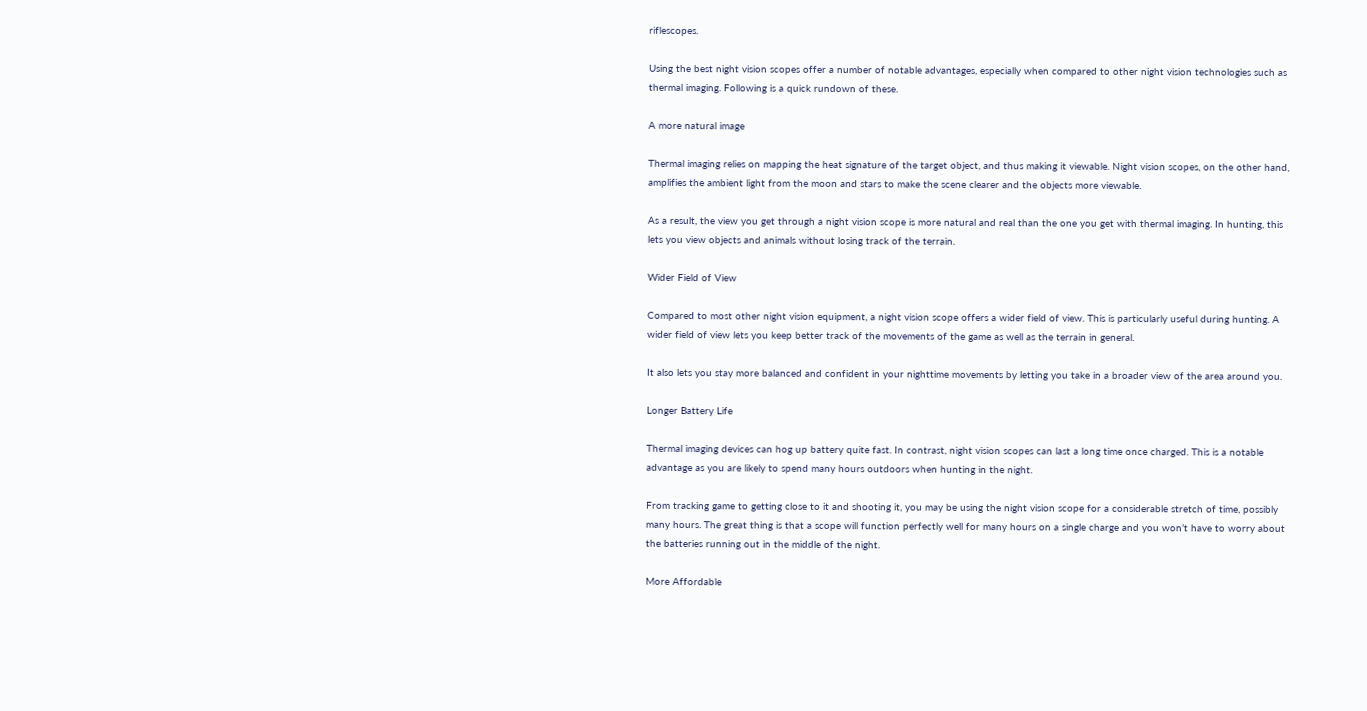riflescopes.

Using the best night vision scopes offer a number of notable advantages, especially when compared to other night vision technologies such as thermal imaging. Following is a quick rundown of these.

A more natural image

Thermal imaging relies on mapping the heat signature of the target object, and thus making it viewable. Night vision scopes, on the other hand, amplifies the ambient light from the moon and stars to make the scene clearer and the objects more viewable.

As a result, the view you get through a night vision scope is more natural and real than the one you get with thermal imaging. In hunting, this lets you view objects and animals without losing track of the terrain.

Wider Field of View

Compared to most other night vision equipment, a night vision scope offers a wider field of view. This is particularly useful during hunting. A wider field of view lets you keep better track of the movements of the game as well as the terrain in general.

It also lets you stay more balanced and confident in your nighttime movements by letting you take in a broader view of the area around you.

Longer Battery Life

Thermal imaging devices can hog up battery quite fast. In contrast, night vision scopes can last a long time once charged. This is a notable advantage as you are likely to spend many hours outdoors when hunting in the night.

From tracking game to getting close to it and shooting it, you may be using the night vision scope for a considerable stretch of time, possibly many hours. The great thing is that a scope will function perfectly well for many hours on a single charge and you won’t have to worry about the batteries running out in the middle of the night.

More Affordable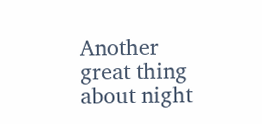Another great thing about night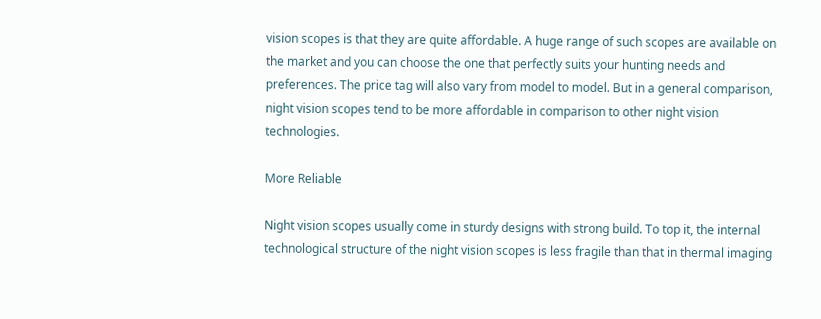vision scopes is that they are quite affordable. A huge range of such scopes are available on the market and you can choose the one that perfectly suits your hunting needs and preferences. The price tag will also vary from model to model. But in a general comparison, night vision scopes tend to be more affordable in comparison to other night vision technologies.

More Reliable

Night vision scopes usually come in sturdy designs with strong build. To top it, the internal technological structure of the night vision scopes is less fragile than that in thermal imaging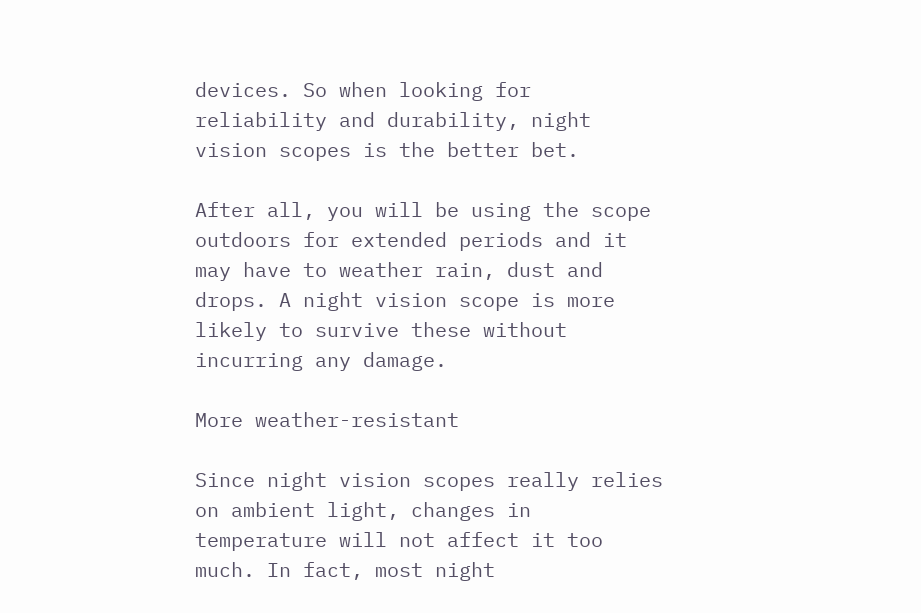devices. So when looking for reliability and durability, night vision scopes is the better bet.

After all, you will be using the scope outdoors for extended periods and it may have to weather rain, dust and drops. A night vision scope is more likely to survive these without incurring any damage.

More weather-resistant

Since night vision scopes really relies on ambient light, changes in temperature will not affect it too much. In fact, most night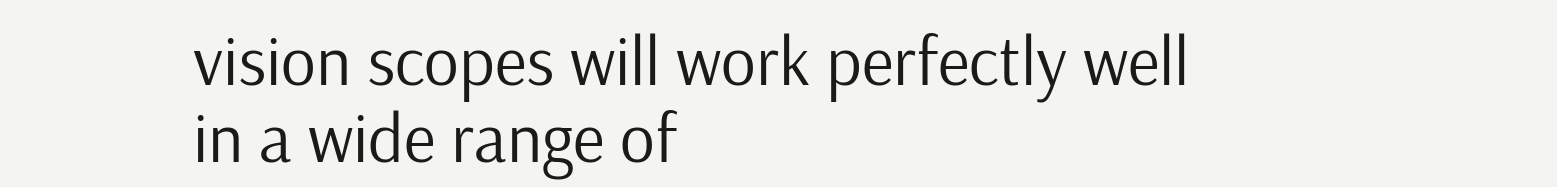vision scopes will work perfectly well in a wide range of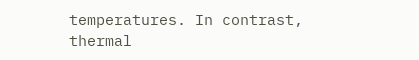temperatures. In contrast, thermal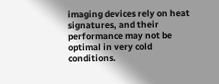imaging devices rely on heat signatures, and their performance may not be optimal in very cold conditions.